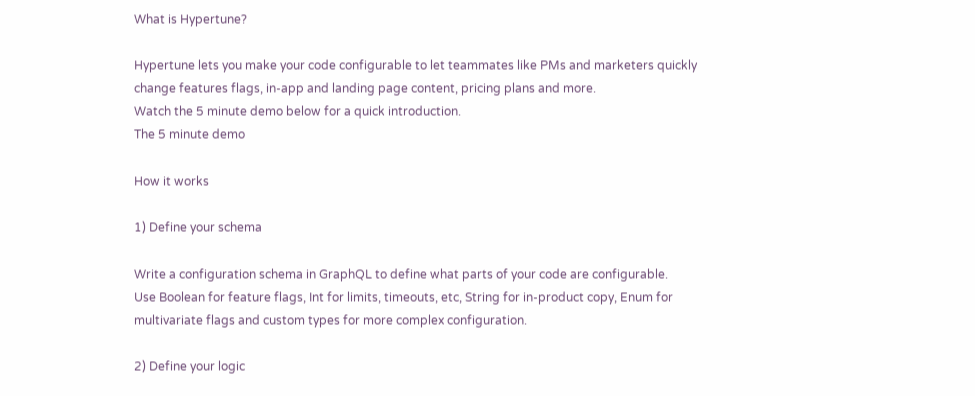What is Hypertune?

Hypertune lets you make your code configurable to let teammates like PMs and marketers quickly change features flags, in-app and landing page content, pricing plans and more.
Watch the 5 minute demo below for a quick introduction.
The 5 minute demo

How it works

1) Define your schema

Write a configuration schema in GraphQL to define what parts of your code are configurable.
Use Boolean for feature flags, Int for limits, timeouts, etc, String for in-product copy, Enum for multivariate flags and custom types for more complex configuration.

2) Define your logic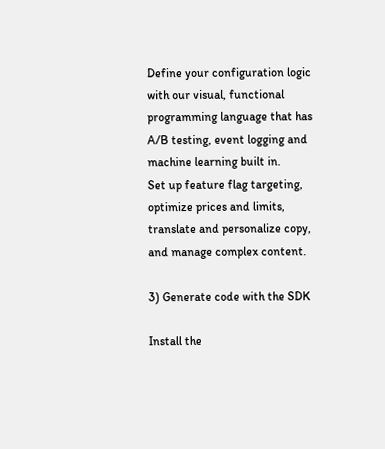Define your configuration logic with our visual, functional programming language that has A/B testing, event logging and machine learning built in.
Set up feature flag targeting, optimize prices and limits, translate and personalize copy, and manage complex content.

3) Generate code with the SDK

Install the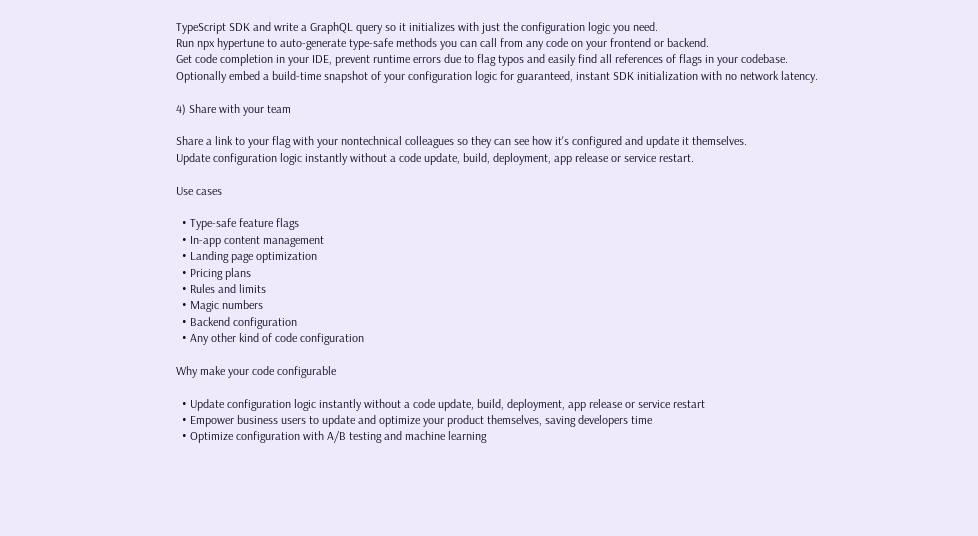TypeScript SDK and write a GraphQL query so it initializes with just the configuration logic you need.
Run npx hypertune to auto-generate type-safe methods you can call from any code on your frontend or backend.
Get code completion in your IDE, prevent runtime errors due to flag typos and easily find all references of flags in your codebase.
Optionally embed a build-time snapshot of your configuration logic for guaranteed, instant SDK initialization with no network latency.

4) Share with your team

Share a link to your flag with your nontechnical colleagues so they can see how it's configured and update it themselves.
Update configuration logic instantly without a code update, build, deployment, app release or service restart.

Use cases

  • Type-safe feature flags
  • In-app content management
  • Landing page optimization
  • Pricing plans
  • Rules and limits
  • Magic numbers
  • Backend configuration
  • Any other kind of code configuration

Why make your code configurable

  • Update configuration logic instantly without a code update, build, deployment, app release or service restart
  • Empower business users to update and optimize your product themselves, saving developers time
  • Optimize configuration with A/B testing and machine learning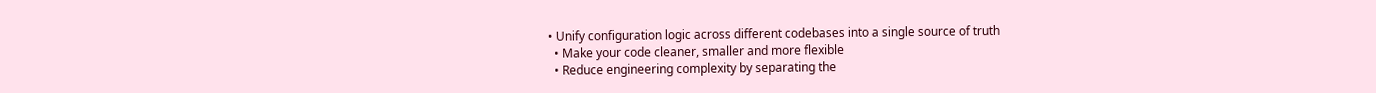• Unify configuration logic across different codebases into a single source of truth
  • Make your code cleaner, smaller and more flexible
  • Reduce engineering complexity by separating the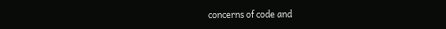concerns of code and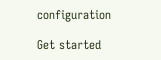configuration

Get started